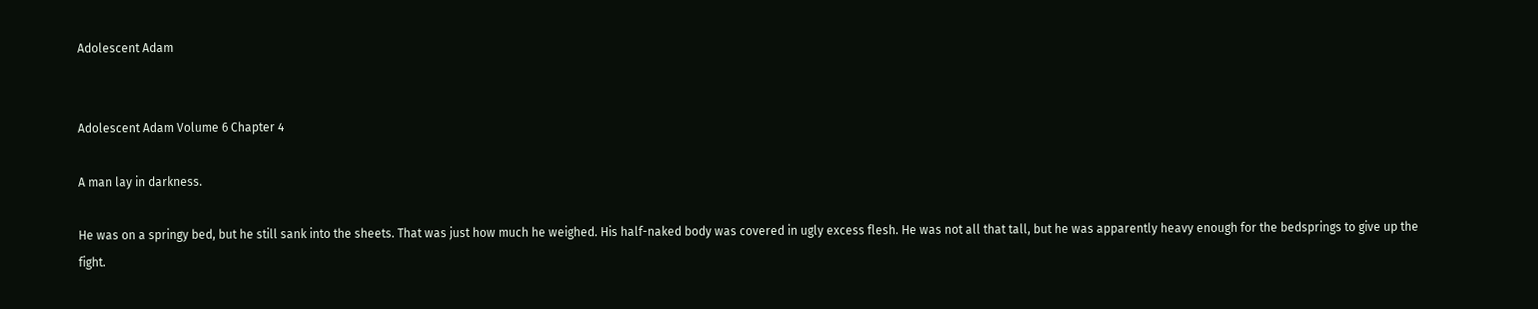Adolescent Adam


Adolescent Adam Volume 6 Chapter 4

A man lay in darkness.

He was on a springy bed, but he still sank into the sheets. That was just how much he weighed. His half-naked body was covered in ugly excess flesh. He was not all that tall, but he was apparently heavy enough for the bedsprings to give up the fight.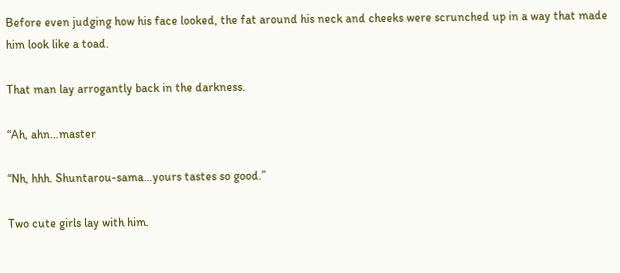Before even judging how his face looked, the fat around his neck and cheeks were scrunched up in a way that made him look like a toad.

That man lay arrogantly back in the darkness.

“Ah, ahn…master

“Nh, hhh. Shuntarou-sama…yours tastes so good.”

Two cute girls lay with him.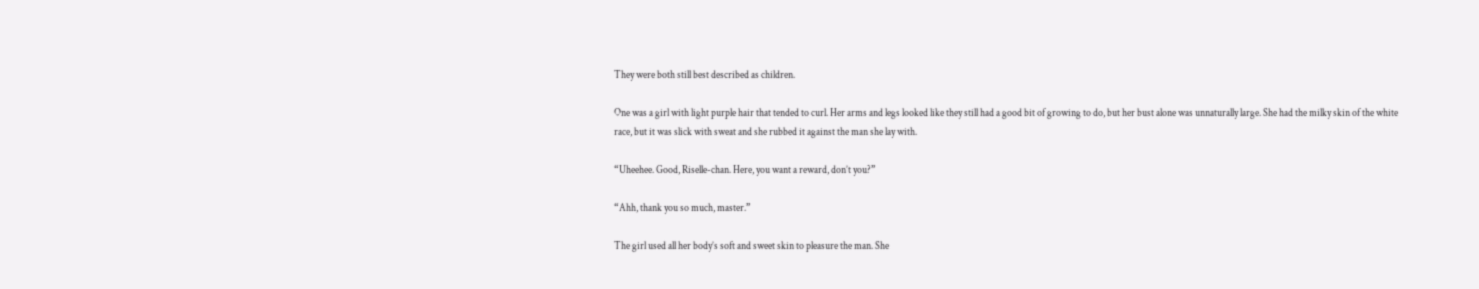They were both still best described as children.

One was a girl with light purple hair that tended to curl. Her arms and legs looked like they still had a good bit of growing to do, but her bust alone was unnaturally large. She had the milky skin of the white race, but it was slick with sweat and she rubbed it against the man she lay with.

“Uheehee. Good, Riselle-chan. Here, you want a reward, don’t you?”

“Ahh, thank you so much, master.”

The girl used all her body’s soft and sweet skin to pleasure the man. She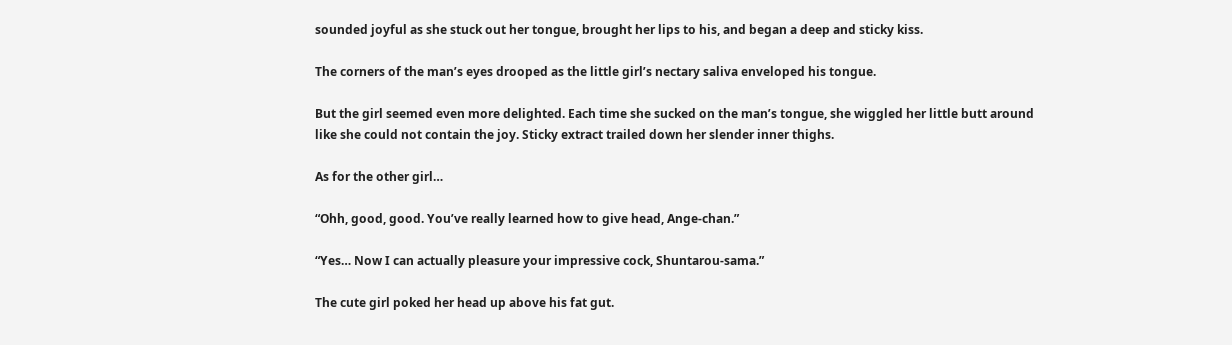sounded joyful as she stuck out her tongue, brought her lips to his, and began a deep and sticky kiss.

The corners of the man’s eyes drooped as the little girl’s nectary saliva enveloped his tongue.

But the girl seemed even more delighted. Each time she sucked on the man’s tongue, she wiggled her little butt around like she could not contain the joy. Sticky extract trailed down her slender inner thighs.

As for the other girl…

“Ohh, good, good. You’ve really learned how to give head, Ange-chan.”

“Yes… Now I can actually pleasure your impressive cock, Shuntarou-sama.”

The cute girl poked her head up above his fat gut.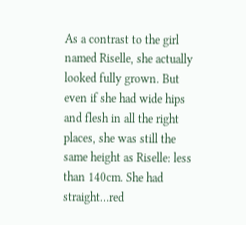As a contrast to the girl named Riselle, she actually looked fully grown. But even if she had wide hips and flesh in all the right places, she was still the same height as Riselle: less than 140cm. She had straight…red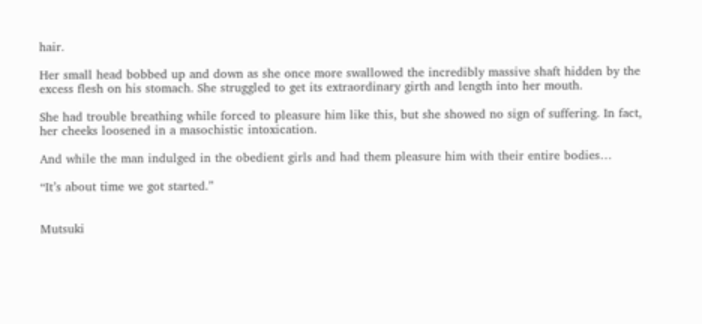hair.

Her small head bobbed up and down as she once more swallowed the incredibly massive shaft hidden by the excess flesh on his stomach. She struggled to get its extraordinary girth and length into her mouth.

She had trouble breathing while forced to pleasure him like this, but she showed no sign of suffering. In fact, her cheeks loosened in a masochistic intoxication.

And while the man indulged in the obedient girls and had them pleasure him with their entire bodies…

“It’s about time we got started.”


Mutsuki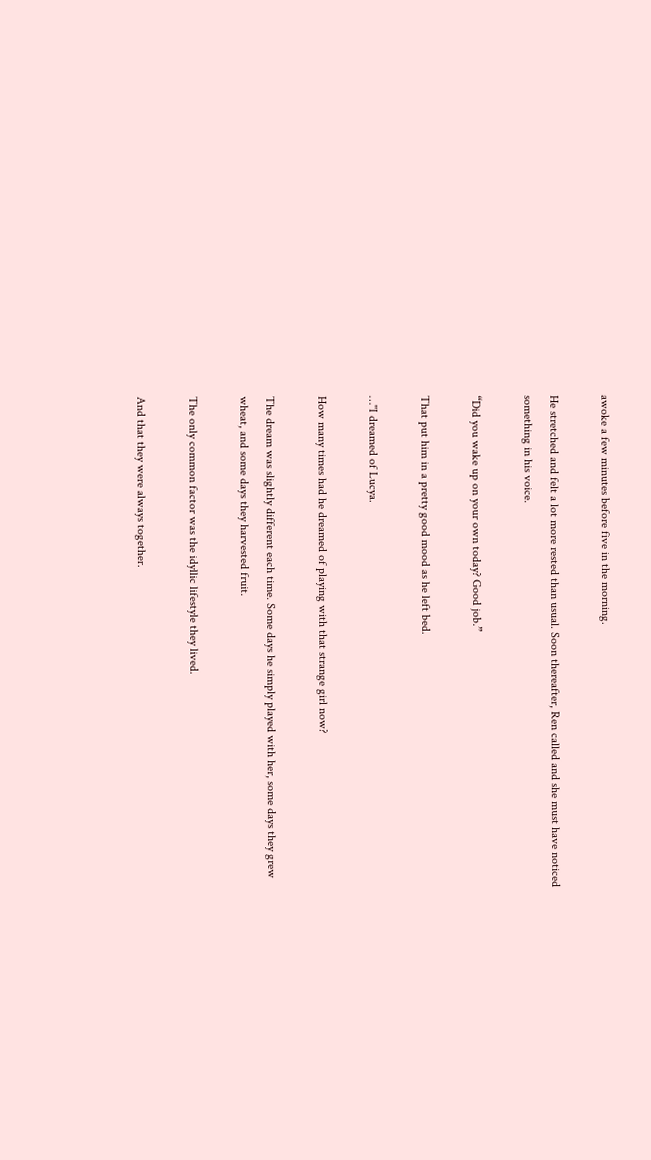awoke a few minutes before five in the morning.

He stretched and felt a lot more rested than usual. Soon thereafter, Ren called and she must have noticed something in his voice.

“Did you wake up on your own today? Good job.”

That put him in a pretty good mood as he left bed.

…''I dreamed of Lucya.

How many times had he dreamed of playing with that strange girl now?

The dream was slightly different each time. Some days he simply played with her, some days they grew wheat, and some days they harvested fruit.

The only common factor was the idyllic lifestyle they lived.

And that they were always together.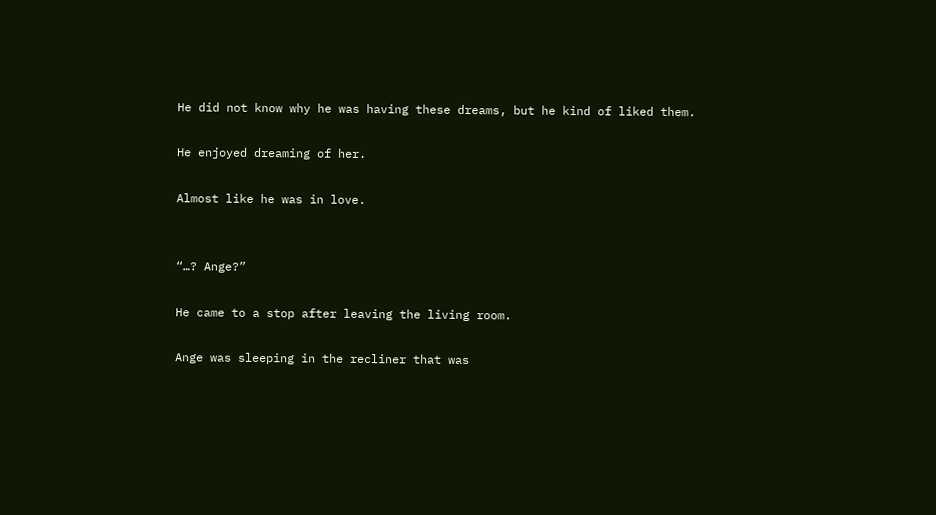He did not know why he was having these dreams, but he kind of liked them.

He enjoyed dreaming of her.

Almost like he was in love.


“…? Ange?”

He came to a stop after leaving the living room.

Ange was sleeping in the recliner that was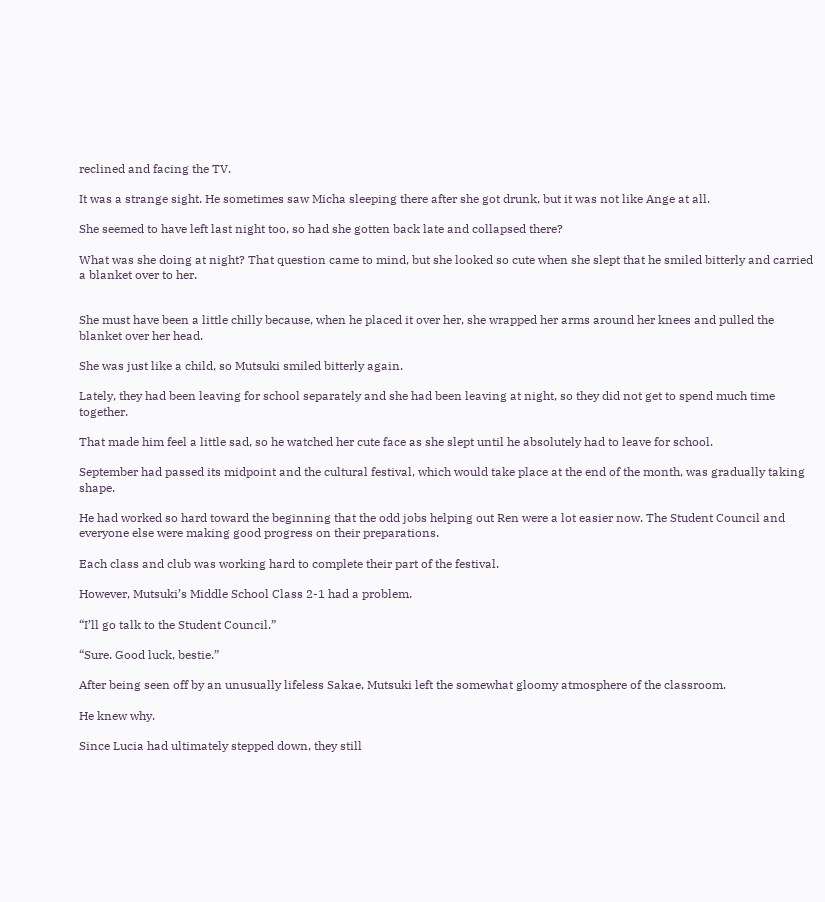reclined and facing the TV.

It was a strange sight. He sometimes saw Micha sleeping there after she got drunk, but it was not like Ange at all.

She seemed to have left last night too, so had she gotten back late and collapsed there?

What was she doing at night? That question came to mind, but she looked so cute when she slept that he smiled bitterly and carried a blanket over to her.


She must have been a little chilly because, when he placed it over her, she wrapped her arms around her knees and pulled the blanket over her head.

She was just like a child, so Mutsuki smiled bitterly again.

Lately, they had been leaving for school separately and she had been leaving at night, so they did not get to spend much time together.

That made him feel a little sad, so he watched her cute face as she slept until he absolutely had to leave for school.

September had passed its midpoint and the cultural festival, which would take place at the end of the month, was gradually taking shape.

He had worked so hard toward the beginning that the odd jobs helping out Ren were a lot easier now. The Student Council and everyone else were making good progress on their preparations.

Each class and club was working hard to complete their part of the festival.

However, Mutsuki’s Middle School Class 2-1 had a problem.

“I’ll go talk to the Student Council.”

“Sure. Good luck, bestie.”

After being seen off by an unusually lifeless Sakae, Mutsuki left the somewhat gloomy atmosphere of the classroom.

He knew why.

Since Lucia had ultimately stepped down, they still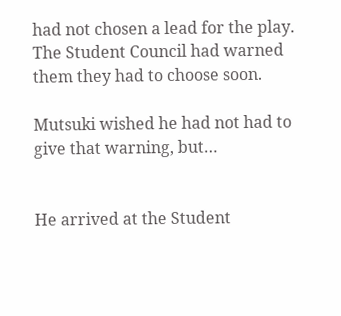had not chosen a lead for the play. The Student Council had warned them they had to choose soon.

Mutsuki wished he had not had to give that warning, but…


He arrived at the Student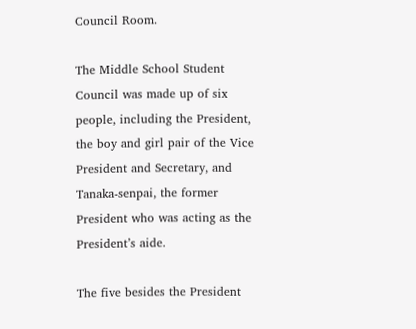Council Room.

The Middle School Student Council was made up of six people, including the President, the boy and girl pair of the Vice President and Secretary, and Tanaka-senpai, the former President who was acting as the President’s aide.

The five besides the President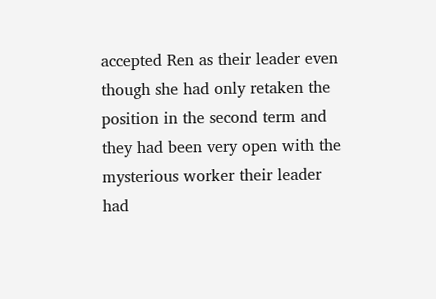accepted Ren as their leader even though she had only retaken the position in the second term and they had been very open with the mysterious worker their leader had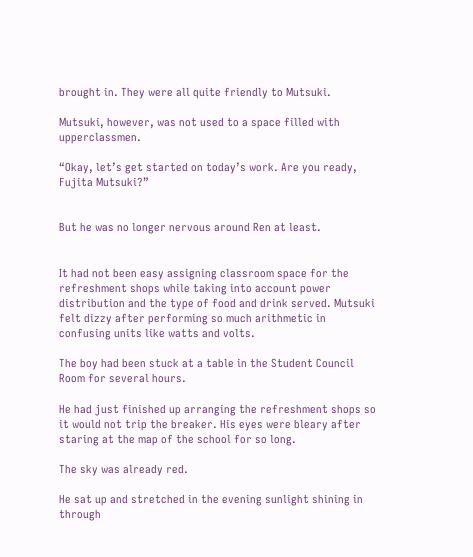brought in. They were all quite friendly to Mutsuki.

Mutsuki, however, was not used to a space filled with upperclassmen.

“Okay, let’s get started on today’s work. Are you ready, Fujita Mutsuki?”


But he was no longer nervous around Ren at least.


It had not been easy assigning classroom space for the refreshment shops while taking into account power distribution and the type of food and drink served. Mutsuki felt dizzy after performing so much arithmetic in confusing units like watts and volts.

The boy had been stuck at a table in the Student Council Room for several hours.

He had just finished up arranging the refreshment shops so it would not trip the breaker. His eyes were bleary after staring at the map of the school for so long.

The sky was already red.

He sat up and stretched in the evening sunlight shining in through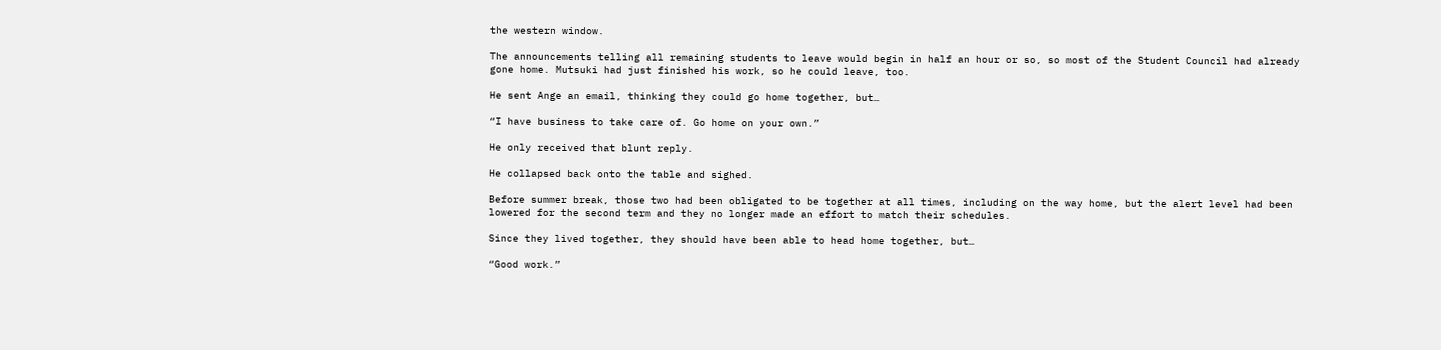the western window.

The announcements telling all remaining students to leave would begin in half an hour or so, so most of the Student Council had already gone home. Mutsuki had just finished his work, so he could leave, too.

He sent Ange an email, thinking they could go home together, but…

“I have business to take care of. Go home on your own.”

He only received that blunt reply.

He collapsed back onto the table and sighed.

Before summer break, those two had been obligated to be together at all times, including on the way home, but the alert level had been lowered for the second term and they no longer made an effort to match their schedules.

Since they lived together, they should have been able to head home together, but…

“Good work.”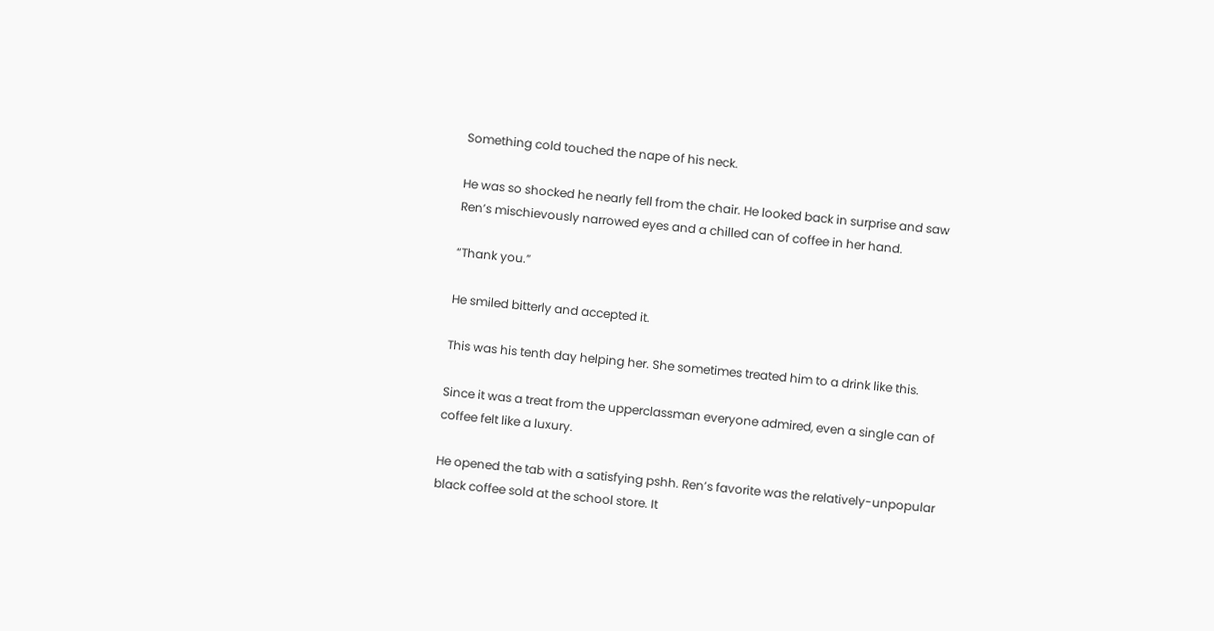Something cold touched the nape of his neck.

He was so shocked he nearly fell from the chair. He looked back in surprise and saw Ren’s mischievously narrowed eyes and a chilled can of coffee in her hand.

“Thank you.”

He smiled bitterly and accepted it.

This was his tenth day helping her. She sometimes treated him to a drink like this.

Since it was a treat from the upperclassman everyone admired, even a single can of coffee felt like a luxury.

He opened the tab with a satisfying pshh. Ren’s favorite was the relatively-unpopular black coffee sold at the school store. It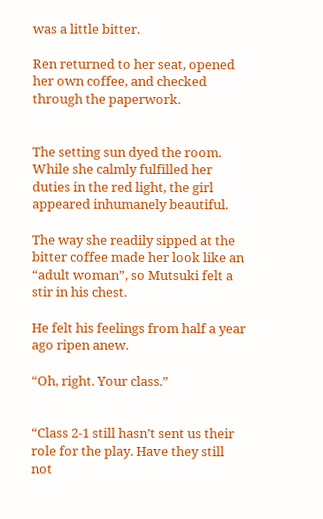was a little bitter.

Ren returned to her seat, opened her own coffee, and checked through the paperwork.


The setting sun dyed the room. While she calmly fulfilled her duties in the red light, the girl appeared inhumanely beautiful.

The way she readily sipped at the bitter coffee made her look like an “adult woman”, so Mutsuki felt a stir in his chest.

He felt his feelings from half a year ago ripen anew.

“Oh, right. Your class.”


“Class 2-1 still hasn’t sent us their role for the play. Have they still not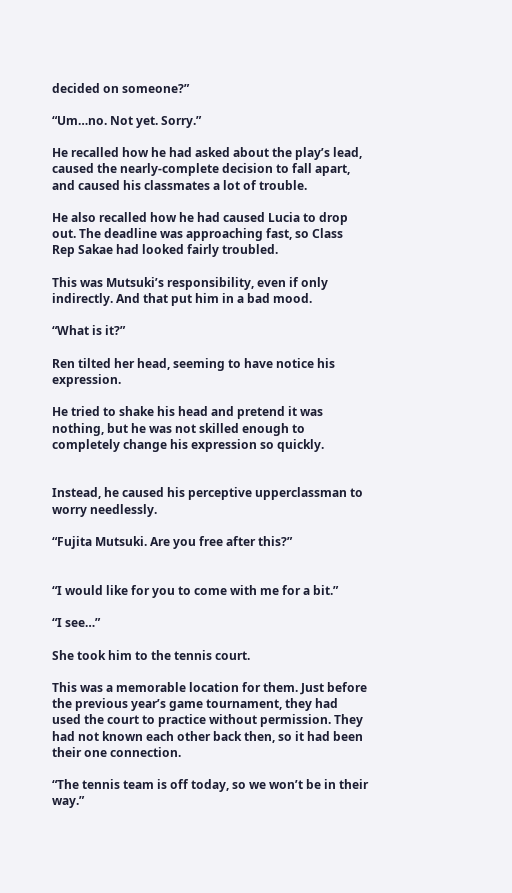decided on someone?”

“Um…no. Not yet. Sorry.”

He recalled how he had asked about the play’s lead, caused the nearly-complete decision to fall apart, and caused his classmates a lot of trouble.

He also recalled how he had caused Lucia to drop out. The deadline was approaching fast, so Class Rep Sakae had looked fairly troubled.

This was Mutsuki’s responsibility, even if only indirectly. And that put him in a bad mood.

“What is it?”

Ren tilted her head, seeming to have notice his expression.

He tried to shake his head and pretend it was nothing, but he was not skilled enough to completely change his expression so quickly.


Instead, he caused his perceptive upperclassman to worry needlessly.

“Fujita Mutsuki. Are you free after this?”


“I would like for you to come with me for a bit.”

“I see…”

She took him to the tennis court.

This was a memorable location for them. Just before the previous year’s game tournament, they had used the court to practice without permission. They had not known each other back then, so it had been their one connection.

“The tennis team is off today, so we won’t be in their way.”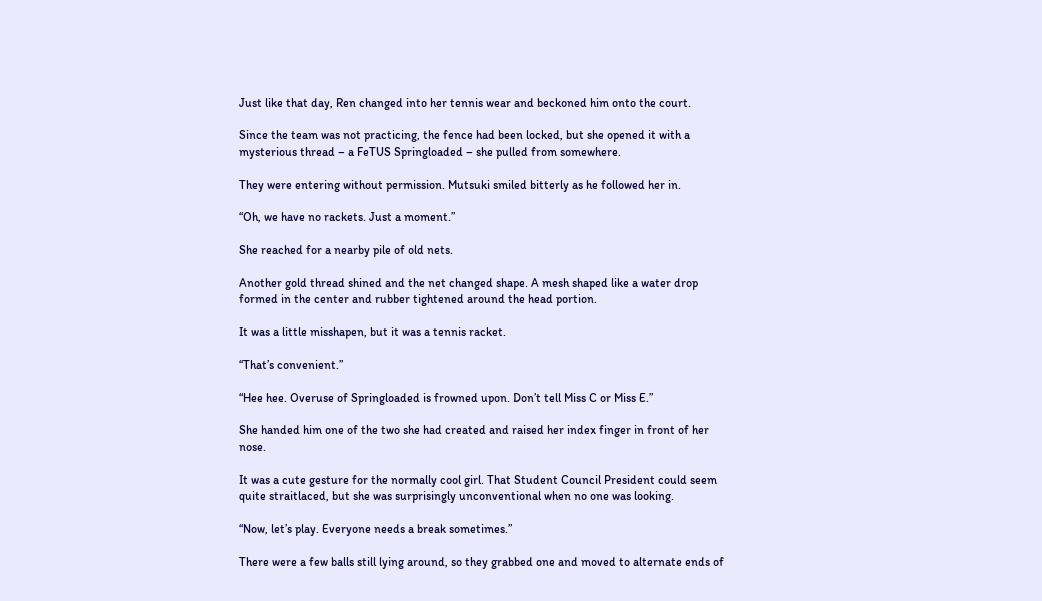Just like that day, Ren changed into her tennis wear and beckoned him onto the court.

Since the team was not practicing, the fence had been locked, but she opened it with a mysterious thread – a FeTUS Springloaded – she pulled from somewhere.

They were entering without permission. Mutsuki smiled bitterly as he followed her in.

“Oh, we have no rackets. Just a moment.”

She reached for a nearby pile of old nets.

Another gold thread shined and the net changed shape. A mesh shaped like a water drop formed in the center and rubber tightened around the head portion.

It was a little misshapen, but it was a tennis racket.

“That’s convenient.”

“Hee hee. Overuse of Springloaded is frowned upon. Don’t tell Miss C or Miss E.”

She handed him one of the two she had created and raised her index finger in front of her nose.

It was a cute gesture for the normally cool girl. That Student Council President could seem quite straitlaced, but she was surprisingly unconventional when no one was looking.

“Now, let’s play. Everyone needs a break sometimes.”

There were a few balls still lying around, so they grabbed one and moved to alternate ends of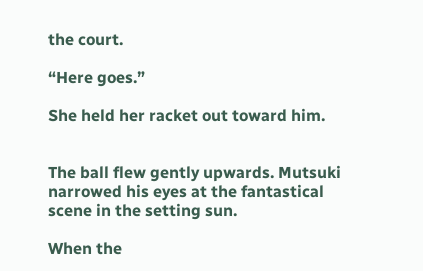the court.

“Here goes.”

She held her racket out toward him.


The ball flew gently upwards. Mutsuki narrowed his eyes at the fantastical scene in the setting sun.

When the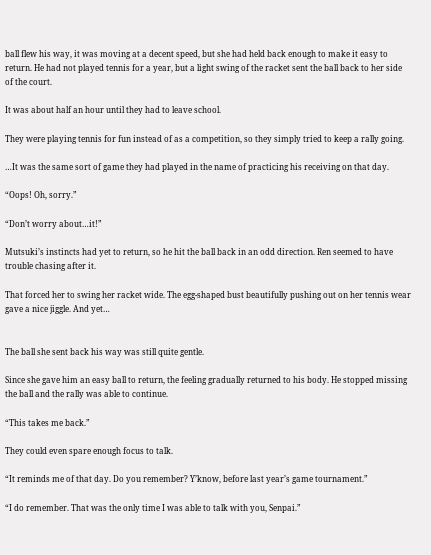ball flew his way, it was moving at a decent speed, but she had held back enough to make it easy to return. He had not played tennis for a year, but a light swing of the racket sent the ball back to her side of the court.

It was about half an hour until they had to leave school.

They were playing tennis for fun instead of as a competition, so they simply tried to keep a rally going.

…It was the same sort of game they had played in the name of practicing his receiving on that day.

“Oops! Oh, sorry.”

“Don’t worry about…it!”

Mutsuki’s instincts had yet to return, so he hit the ball back in an odd direction. Ren seemed to have trouble chasing after it.

That forced her to swing her racket wide. The egg-shaped bust beautifully pushing out on her tennis wear gave a nice jiggle. And yet…


The ball she sent back his way was still quite gentle.

Since she gave him an easy ball to return, the feeling gradually returned to his body. He stopped missing the ball and the rally was able to continue.

“This takes me back.”

They could even spare enough focus to talk.

“It reminds me of that day. Do you remember? Y’know, before last year’s game tournament.”

“I do remember. That was the only time I was able to talk with you, Senpai.”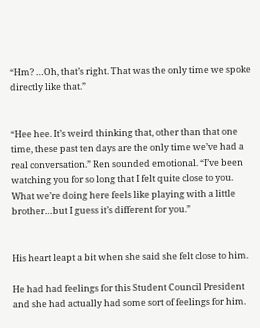“Hm? …Oh, that’s right. That was the only time we spoke directly like that.”


“Hee hee. It’s weird thinking that, other than that one time, these past ten days are the only time we’ve had a real conversation.” Ren sounded emotional. “I’ve been watching you for so long that I felt quite close to you. What we’re doing here feels like playing with a little brother…but I guess it’s different for you.”


His heart leapt a bit when she said she felt close to him.

He had had feelings for this Student Council President and she had actually had some sort of feelings for him.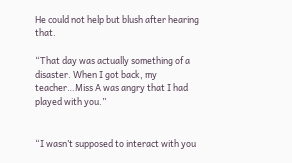He could not help but blush after hearing that.

“That day was actually something of a disaster. When I got back, my teacher…Miss A was angry that I had played with you.”


“I wasn’t supposed to interact with you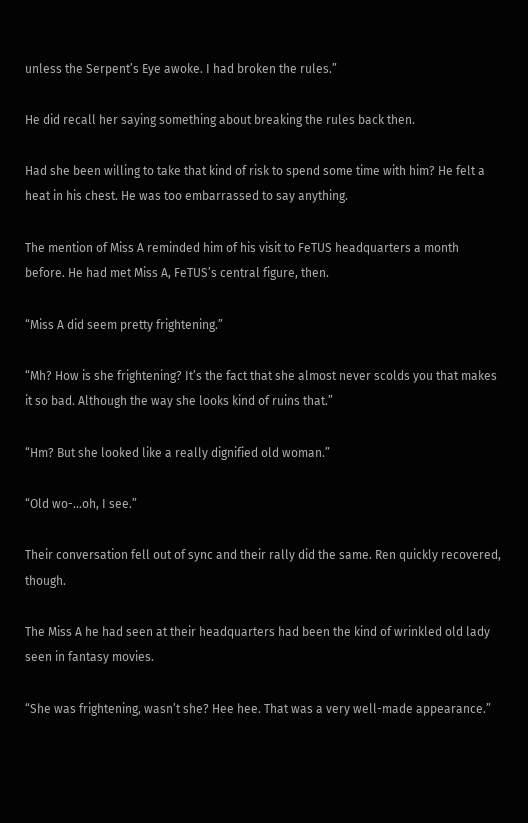unless the Serpent’s Eye awoke. I had broken the rules.”

He did recall her saying something about breaking the rules back then.

Had she been willing to take that kind of risk to spend some time with him? He felt a heat in his chest. He was too embarrassed to say anything.

The mention of Miss A reminded him of his visit to FeTUS headquarters a month before. He had met Miss A, FeTUS’s central figure, then.

“Miss A did seem pretty frightening.”

“Mh? How is she frightening? It’s the fact that she almost never scolds you that makes it so bad. Although the way she looks kind of ruins that.”

“Hm? But she looked like a really dignified old woman.”

“Old wo-…oh, I see.”

Their conversation fell out of sync and their rally did the same. Ren quickly recovered, though.

The Miss A he had seen at their headquarters had been the kind of wrinkled old lady seen in fantasy movies.

“She was frightening, wasn’t she? Hee hee. That was a very well-made appearance.”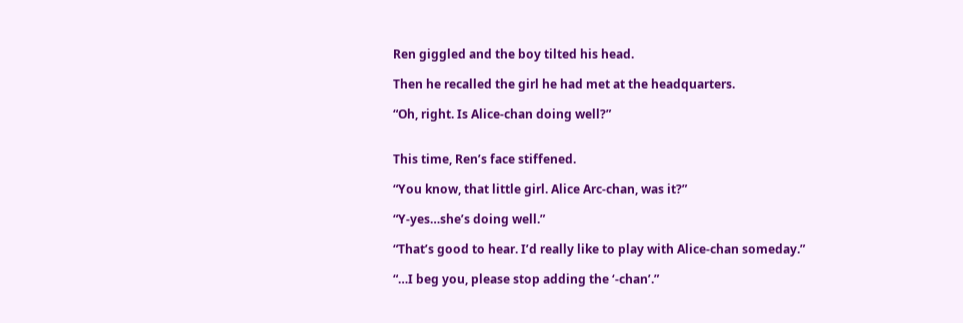Ren giggled and the boy tilted his head.

Then he recalled the girl he had met at the headquarters.

“Oh, right. Is Alice-chan doing well?”


This time, Ren’s face stiffened.

“You know, that little girl. Alice Arc-chan, was it?”

“Y-yes…she’s doing well.”

“That’s good to hear. I’d really like to play with Alice-chan someday.”

“…I beg you, please stop adding the ‘-chan’.”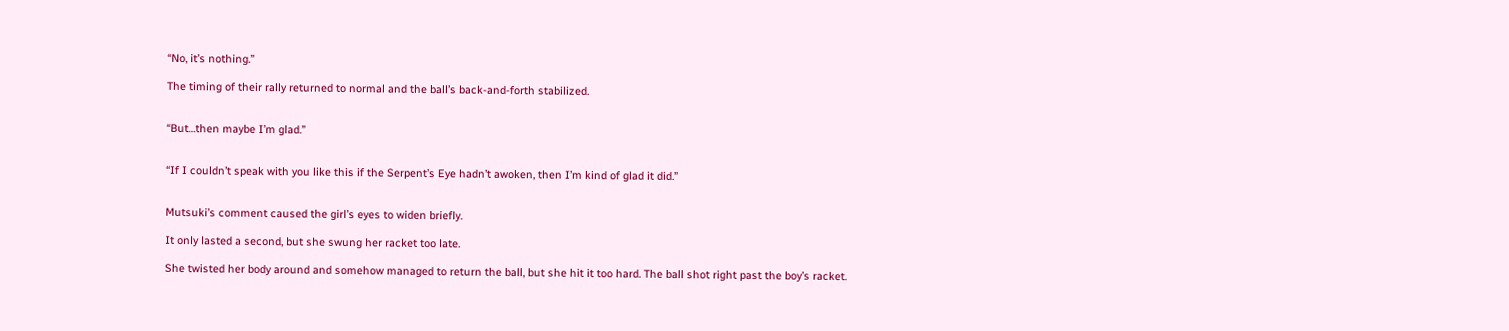“No, it’s nothing.”

The timing of their rally returned to normal and the ball’s back-and-forth stabilized.


“But…then maybe I’m glad.”


“If I couldn’t speak with you like this if the Serpent’s Eye hadn’t awoken, then I’m kind of glad it did.”


Mutsuki’s comment caused the girl’s eyes to widen briefly.

It only lasted a second, but she swung her racket too late.

She twisted her body around and somehow managed to return the ball, but she hit it too hard. The ball shot right past the boy’s racket.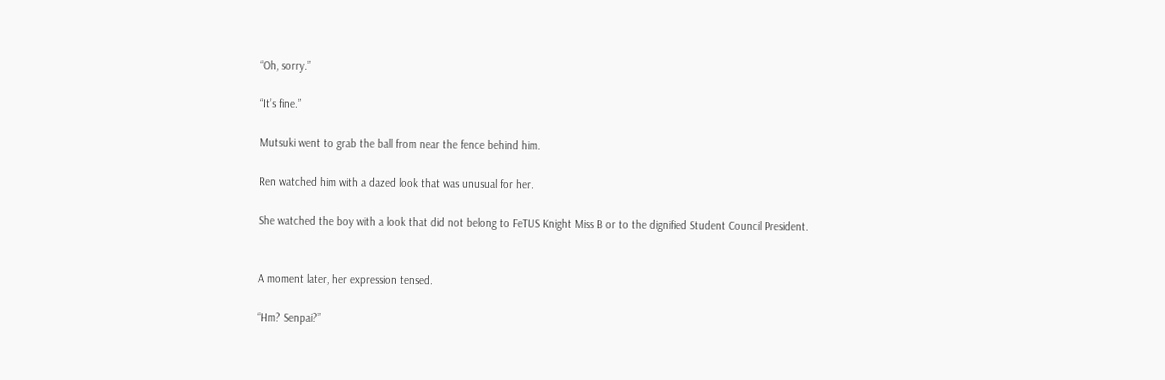“Oh, sorry.”

“It’s fine.”

Mutsuki went to grab the ball from near the fence behind him.

Ren watched him with a dazed look that was unusual for her.

She watched the boy with a look that did not belong to FeTUS Knight Miss B or to the dignified Student Council President.


A moment later, her expression tensed.

“Hm? Senpai?”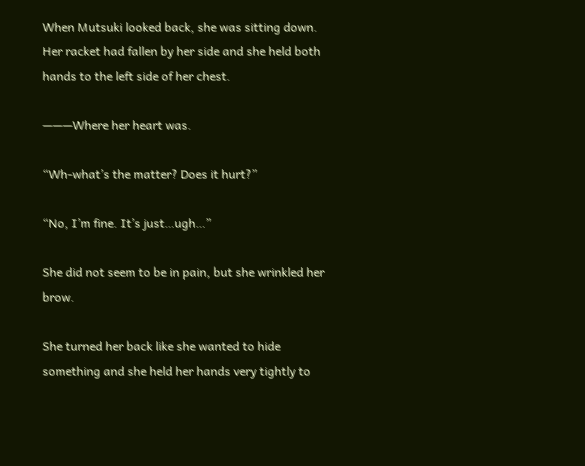When Mutsuki looked back, she was sitting down. Her racket had fallen by her side and she held both hands to the left side of her chest.

———Where her heart was.

“Wh-what’s the matter? Does it hurt?”

“No, I’m fine. It’s just…ugh…”

She did not seem to be in pain, but she wrinkled her brow.

She turned her back like she wanted to hide something and she held her hands very tightly to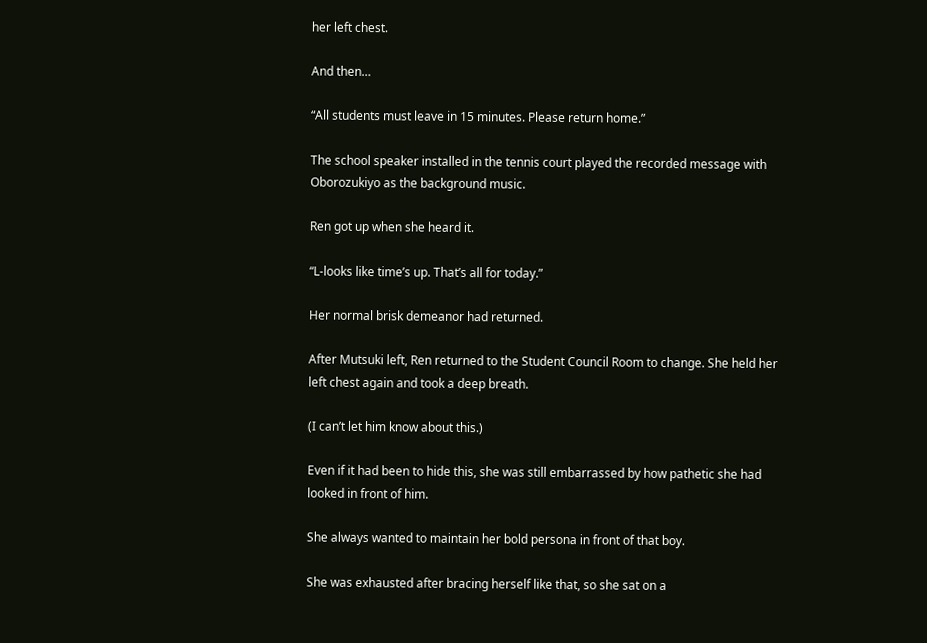her left chest.

And then…

“All students must leave in 15 minutes. Please return home.”

The school speaker installed in the tennis court played the recorded message with Oborozukiyo as the background music.

Ren got up when she heard it.

“L-looks like time’s up. That’s all for today.”

Her normal brisk demeanor had returned.

After Mutsuki left, Ren returned to the Student Council Room to change. She held her left chest again and took a deep breath.

(I can’t let him know about this.)

Even if it had been to hide this, she was still embarrassed by how pathetic she had looked in front of him.

She always wanted to maintain her bold persona in front of that boy.

She was exhausted after bracing herself like that, so she sat on a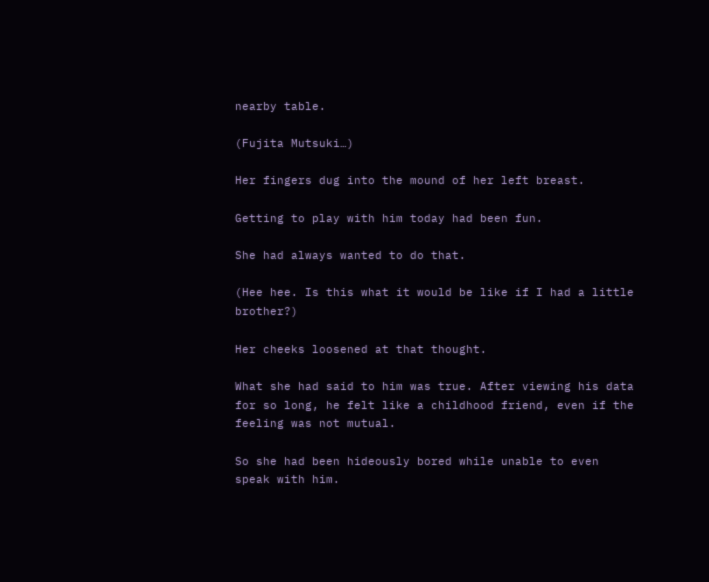nearby table.

(Fujita Mutsuki…)

Her fingers dug into the mound of her left breast.

Getting to play with him today had been fun.

She had always wanted to do that.

(Hee hee. Is this what it would be like if I had a little brother?)

Her cheeks loosened at that thought.

What she had said to him was true. After viewing his data for so long, he felt like a childhood friend, even if the feeling was not mutual.

So she had been hideously bored while unable to even speak with him.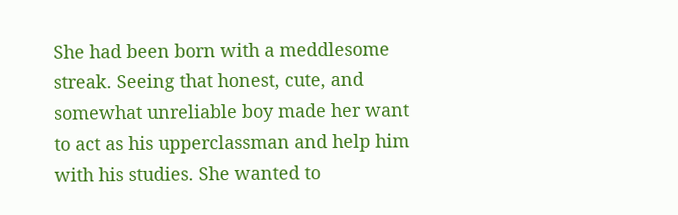She had been born with a meddlesome streak. Seeing that honest, cute, and somewhat unreliable boy made her want to act as his upperclassman and help him with his studies. She wanted to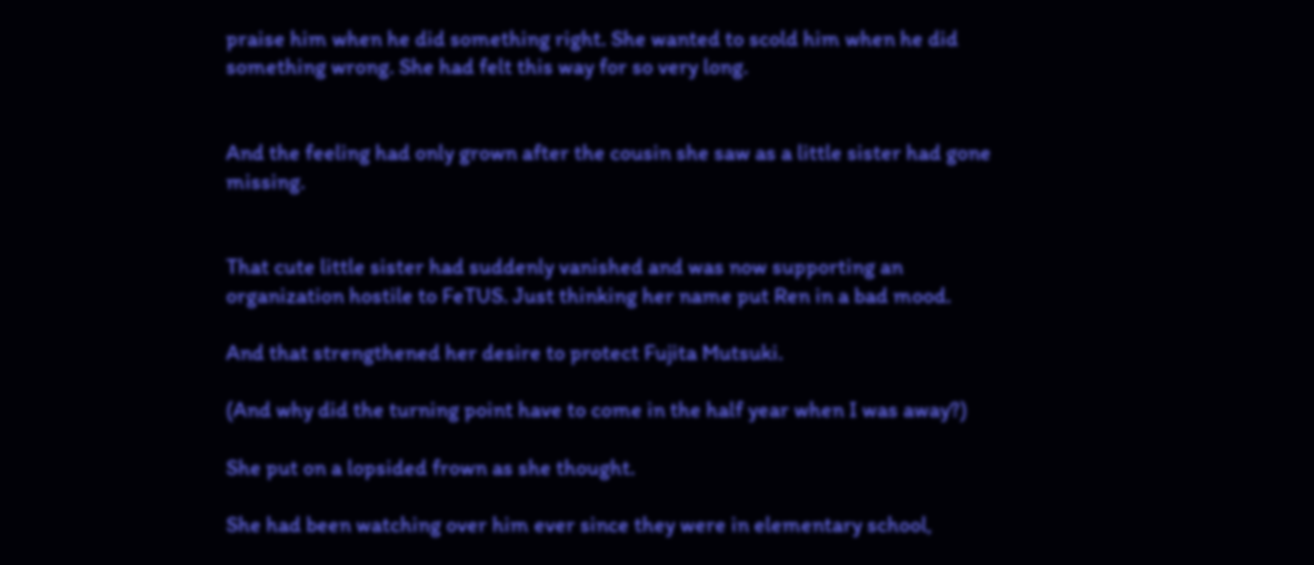praise him when he did something right. She wanted to scold him when he did something wrong. She had felt this way for so very long.


And the feeling had only grown after the cousin she saw as a little sister had gone missing.


That cute little sister had suddenly vanished and was now supporting an organization hostile to FeTUS. Just thinking her name put Ren in a bad mood.

And that strengthened her desire to protect Fujita Mutsuki.

(And why did the turning point have to come in the half year when I was away?)

She put on a lopsided frown as she thought.

She had been watching over him ever since they were in elementary school,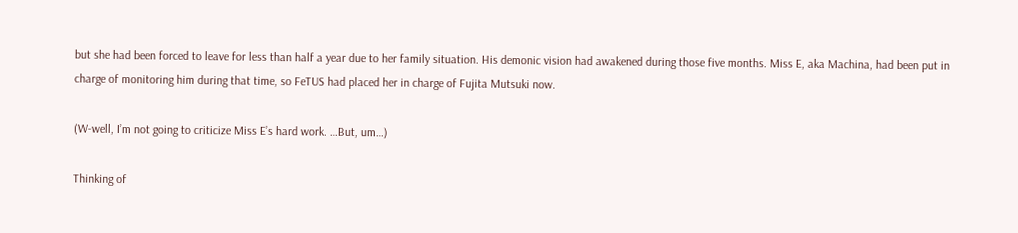but she had been forced to leave for less than half a year due to her family situation. His demonic vision had awakened during those five months. Miss E, aka Machina, had been put in charge of monitoring him during that time, so FeTUS had placed her in charge of Fujita Mutsuki now.

(W-well, I’m not going to criticize Miss E’s hard work. …But, um…)

Thinking of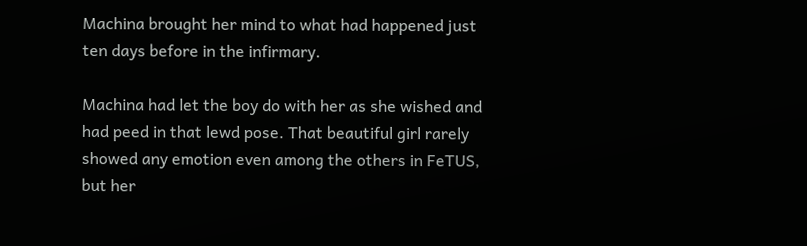Machina brought her mind to what had happened just ten days before in the infirmary.

Machina had let the boy do with her as she wished and had peed in that lewd pose. That beautiful girl rarely showed any emotion even among the others in FeTUS, but her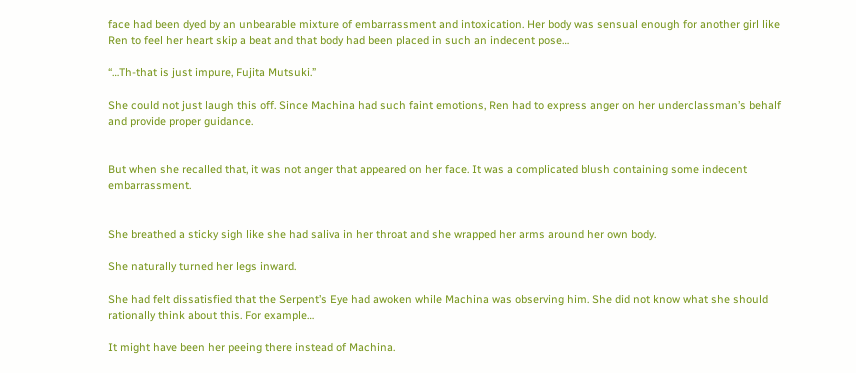face had been dyed by an unbearable mixture of embarrassment and intoxication. Her body was sensual enough for another girl like Ren to feel her heart skip a beat and that body had been placed in such an indecent pose…

“…Th-that is just impure, Fujita Mutsuki.”

She could not just laugh this off. Since Machina had such faint emotions, Ren had to express anger on her underclassman’s behalf and provide proper guidance.


But when she recalled that, it was not anger that appeared on her face. It was a complicated blush containing some indecent embarrassment.


She breathed a sticky sigh like she had saliva in her throat and she wrapped her arms around her own body.

She naturally turned her legs inward.

She had felt dissatisfied that the Serpent’s Eye had awoken while Machina was observing him. She did not know what she should rationally think about this. For example…

It might have been her peeing there instead of Machina.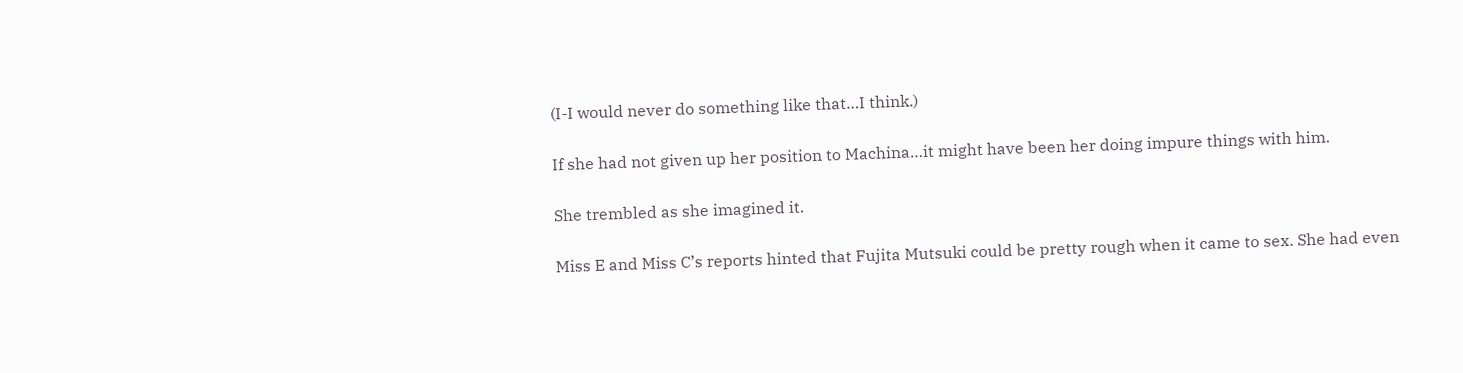(I-I would never do something like that…I think.)

If she had not given up her position to Machina…it might have been her doing impure things with him.

She trembled as she imagined it.

Miss E and Miss C’s reports hinted that Fujita Mutsuki could be pretty rough when it came to sex. She had even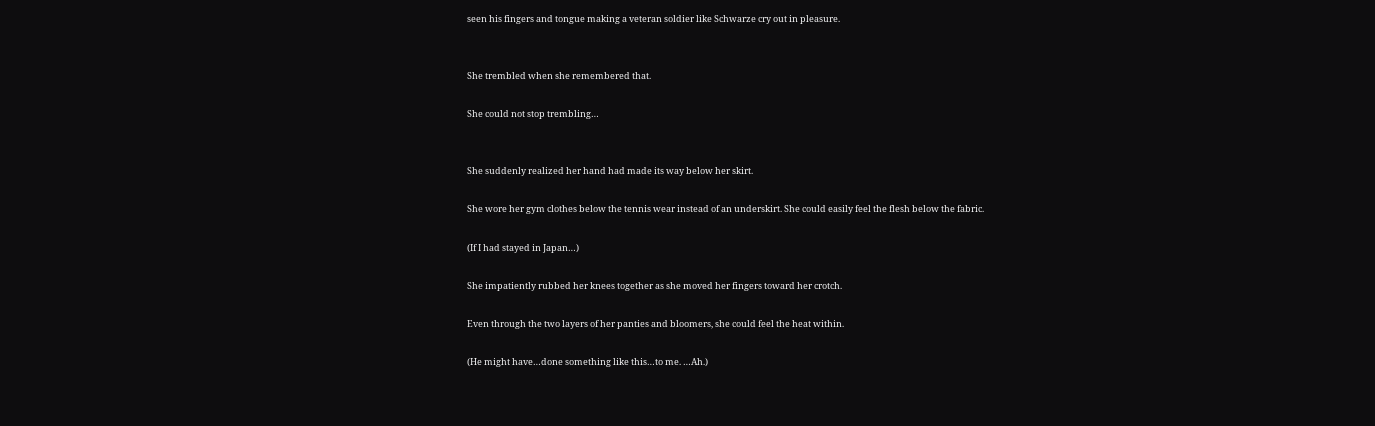seen his fingers and tongue making a veteran soldier like Schwarze cry out in pleasure.


She trembled when she remembered that.

She could not stop trembling…


She suddenly realized her hand had made its way below her skirt.

She wore her gym clothes below the tennis wear instead of an underskirt. She could easily feel the flesh below the fabric.

(If I had stayed in Japan…)

She impatiently rubbed her knees together as she moved her fingers toward her crotch.

Even through the two layers of her panties and bloomers, she could feel the heat within.

(He might have…done something like this…to me. …Ah.)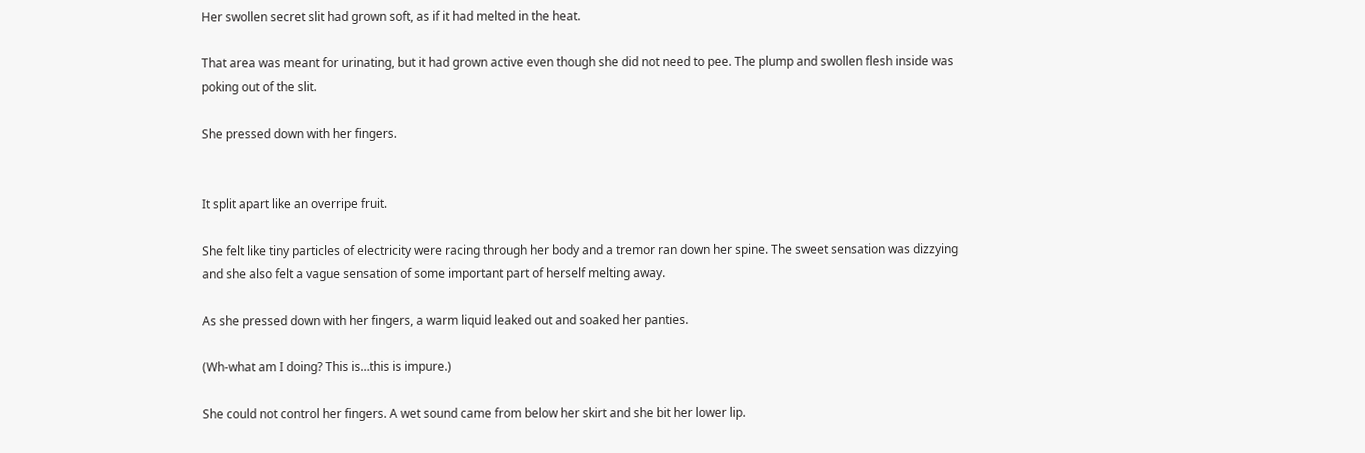Her swollen secret slit had grown soft, as if it had melted in the heat.

That area was meant for urinating, but it had grown active even though she did not need to pee. The plump and swollen flesh inside was poking out of the slit.

She pressed down with her fingers.


It split apart like an overripe fruit.

She felt like tiny particles of electricity were racing through her body and a tremor ran down her spine. The sweet sensation was dizzying and she also felt a vague sensation of some important part of herself melting away.

As she pressed down with her fingers, a warm liquid leaked out and soaked her panties.

(Wh-what am I doing? This is…this is impure.)

She could not control her fingers. A wet sound came from below her skirt and she bit her lower lip.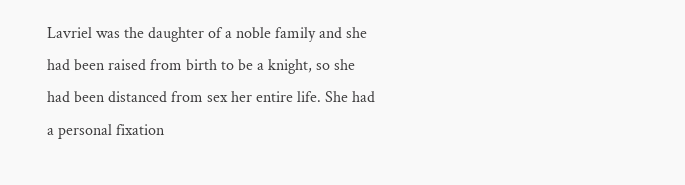Lavriel was the daughter of a noble family and she had been raised from birth to be a knight, so she had been distanced from sex her entire life. She had a personal fixation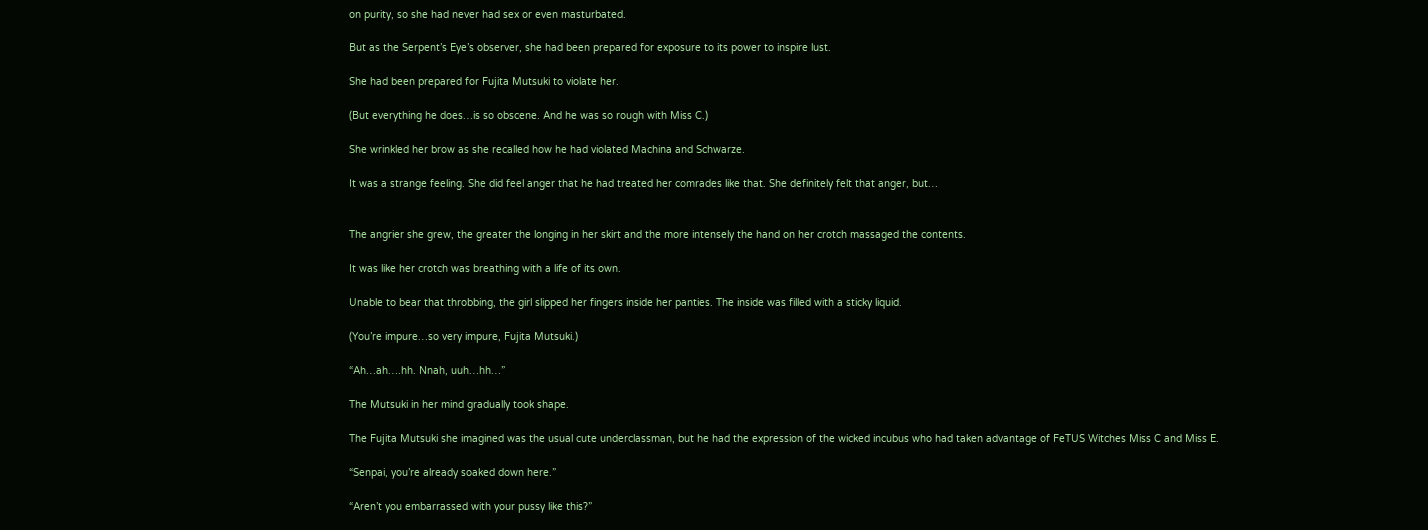on purity, so she had never had sex or even masturbated.

But as the Serpent’s Eye’s observer, she had been prepared for exposure to its power to inspire lust.

She had been prepared for Fujita Mutsuki to violate her.

(But everything he does…is so obscene. And he was so rough with Miss C.)

She wrinkled her brow as she recalled how he had violated Machina and Schwarze.

It was a strange feeling. She did feel anger that he had treated her comrades like that. She definitely felt that anger, but…


The angrier she grew, the greater the longing in her skirt and the more intensely the hand on her crotch massaged the contents.

It was like her crotch was breathing with a life of its own.

Unable to bear that throbbing, the girl slipped her fingers inside her panties. The inside was filled with a sticky liquid.

(You’re impure…so very impure, Fujita Mutsuki.)

“Ah…ah….hh. Nnah, uuh…hh…”

The Mutsuki in her mind gradually took shape.

The Fujita Mutsuki she imagined was the usual cute underclassman, but he had the expression of the wicked incubus who had taken advantage of FeTUS Witches Miss C and Miss E.

“Senpai, you’re already soaked down here.”

“Aren’t you embarrassed with your pussy like this?”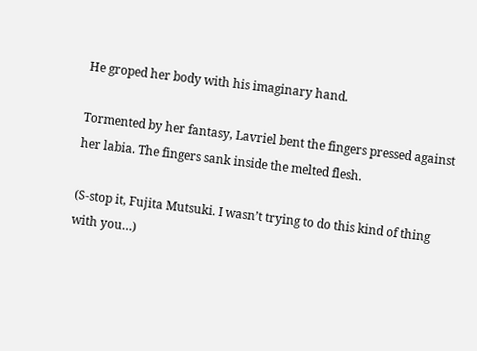He groped her body with his imaginary hand.

Tormented by her fantasy, Lavriel bent the fingers pressed against her labia. The fingers sank inside the melted flesh.

(S-stop it, Fujita Mutsuki. I wasn’t trying to do this kind of thing with you…)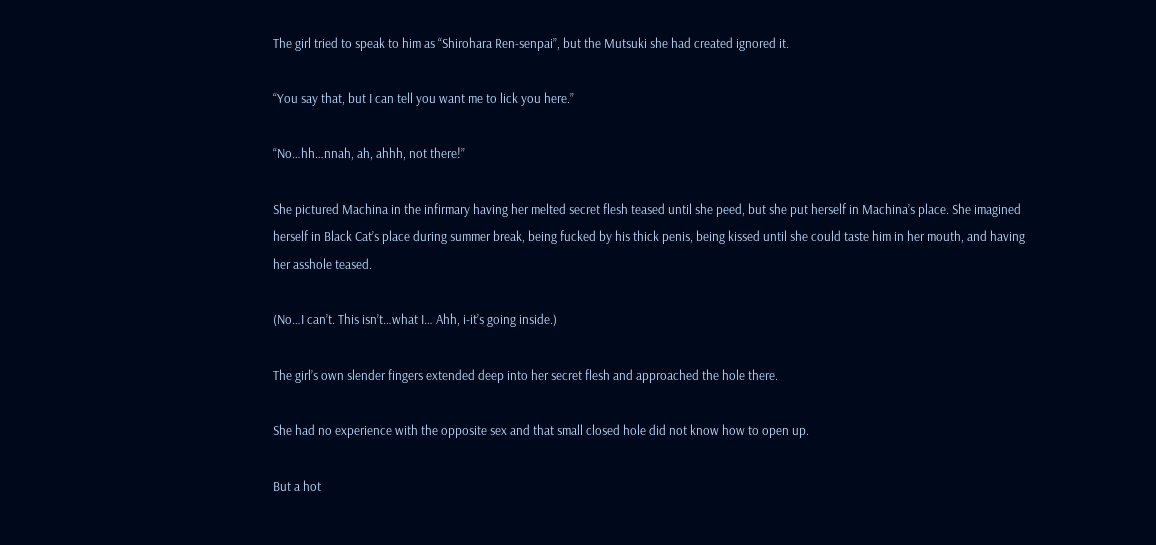The girl tried to speak to him as “Shirohara Ren-senpai”, but the Mutsuki she had created ignored it.

“You say that, but I can tell you want me to lick you here.”

“No…hh…nnah, ah, ahhh, not there!”

She pictured Machina in the infirmary having her melted secret flesh teased until she peed, but she put herself in Machina’s place. She imagined herself in Black Cat’s place during summer break, being fucked by his thick penis, being kissed until she could taste him in her mouth, and having her asshole teased.

(No…I can’t. This isn’t…what I… Ahh, i-it’s going inside.)

The girl’s own slender fingers extended deep into her secret flesh and approached the hole there.

She had no experience with the opposite sex and that small closed hole did not know how to open up.

But a hot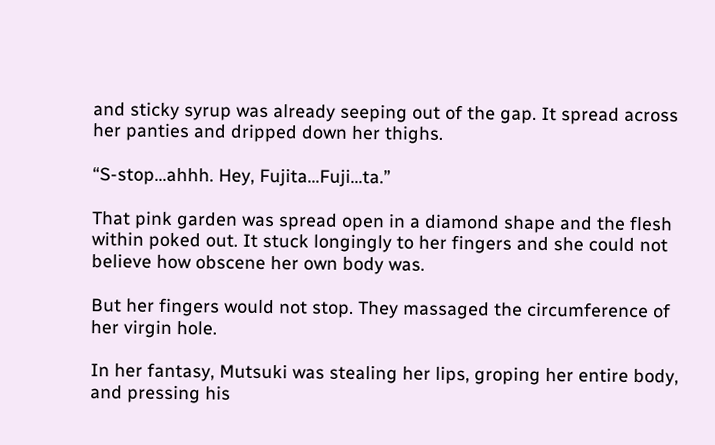and sticky syrup was already seeping out of the gap. It spread across her panties and dripped down her thighs.

“S-stop…ahhh. Hey, Fujita…Fuji…ta.”

That pink garden was spread open in a diamond shape and the flesh within poked out. It stuck longingly to her fingers and she could not believe how obscene her own body was.

But her fingers would not stop. They massaged the circumference of her virgin hole.

In her fantasy, Mutsuki was stealing her lips, groping her entire body, and pressing his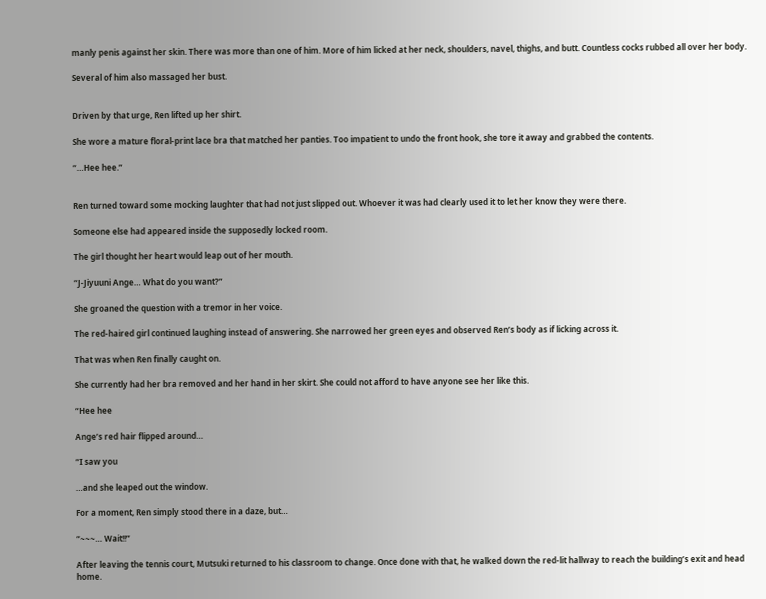manly penis against her skin. There was more than one of him. More of him licked at her neck, shoulders, navel, thighs, and butt. Countless cocks rubbed all over her body.

Several of him also massaged her bust.


Driven by that urge, Ren lifted up her shirt.

She wore a mature floral-print lace bra that matched her panties. Too impatient to undo the front hook, she tore it away and grabbed the contents.

“…Hee hee.”


Ren turned toward some mocking laughter that had not just slipped out. Whoever it was had clearly used it to let her know they were there.

Someone else had appeared inside the supposedly locked room.

The girl thought her heart would leap out of her mouth.

“J-Jiyuuni Ange… What do you want?”

She groaned the question with a tremor in her voice.

The red-haired girl continued laughing instead of answering. She narrowed her green eyes and observed Ren’s body as if licking across it.

That was when Ren finally caught on.

She currently had her bra removed and her hand in her skirt. She could not afford to have anyone see her like this.

“Hee hee

Ange’s red hair flipped around…

“I saw you

…and she leaped out the window.

For a moment, Ren simply stood there in a daze, but…

“~~~… Wait!!”

After leaving the tennis court, Mutsuki returned to his classroom to change. Once done with that, he walked down the red-lit hallway to reach the building’s exit and head home.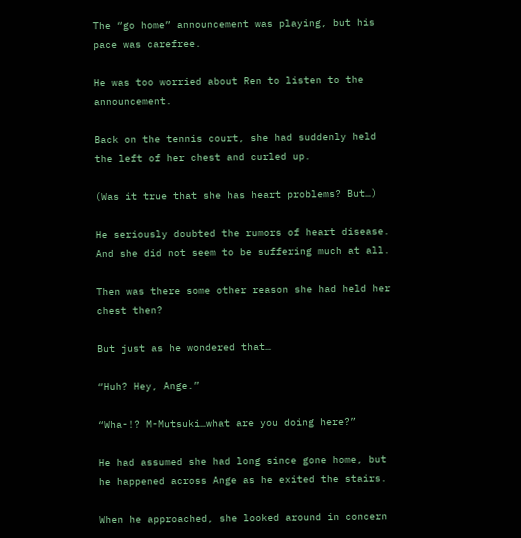The “go home” announcement was playing, but his pace was carefree.

He was too worried about Ren to listen to the announcement.

Back on the tennis court, she had suddenly held the left of her chest and curled up.

(Was it true that she has heart problems? But…)

He seriously doubted the rumors of heart disease. And she did not seem to be suffering much at all.

Then was there some other reason she had held her chest then?

But just as he wondered that…

“Huh? Hey, Ange.”

“Wha-!? M-Mutsuki…what are you doing here?”

He had assumed she had long since gone home, but he happened across Ange as he exited the stairs.

When he approached, she looked around in concern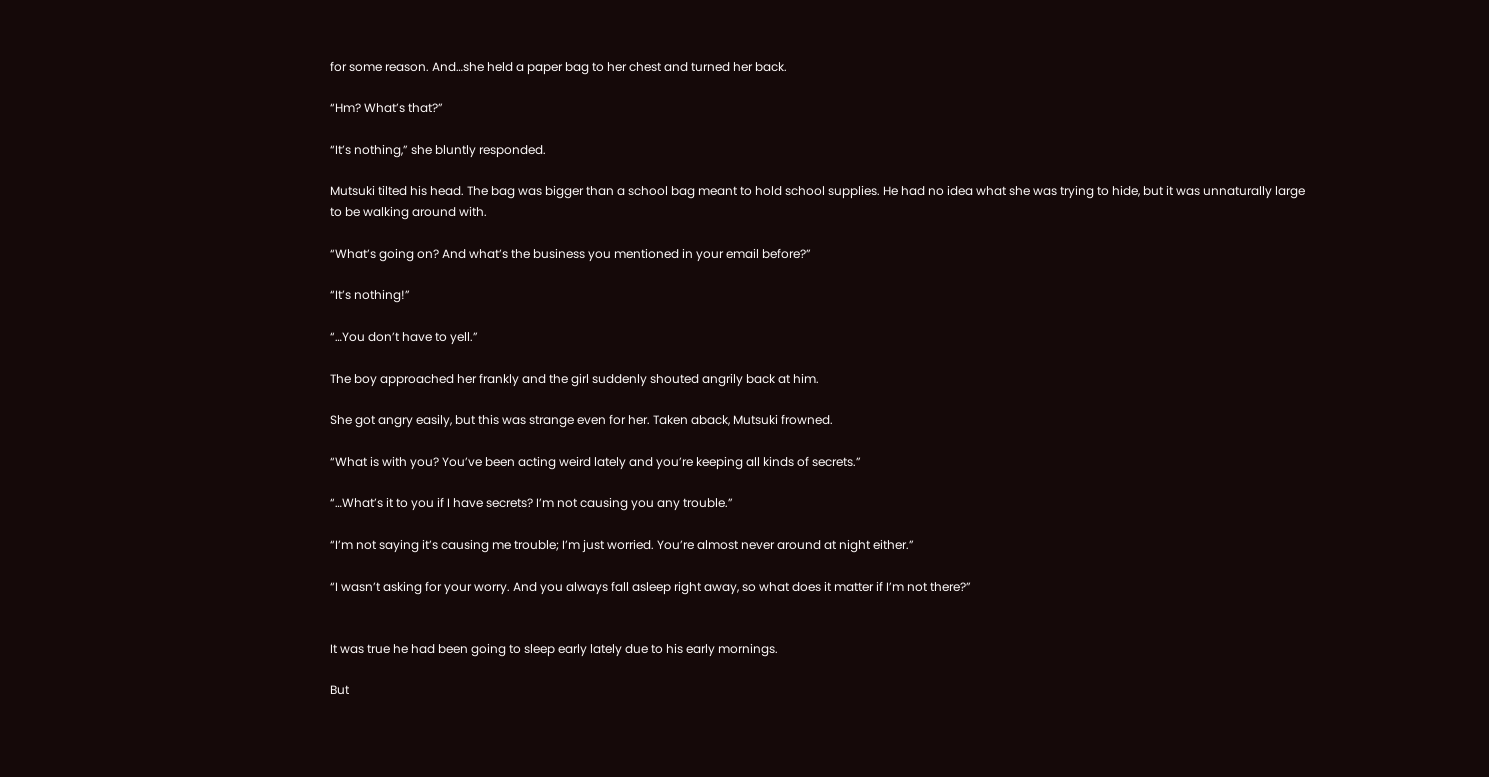for some reason. And…she held a paper bag to her chest and turned her back.

“Hm? What’s that?”

“It’s nothing,” she bluntly responded.

Mutsuki tilted his head. The bag was bigger than a school bag meant to hold school supplies. He had no idea what she was trying to hide, but it was unnaturally large to be walking around with.

“What’s going on? And what’s the business you mentioned in your email before?”

“It’s nothing!”

“…You don’t have to yell.”

The boy approached her frankly and the girl suddenly shouted angrily back at him.

She got angry easily, but this was strange even for her. Taken aback, Mutsuki frowned.

“What is with you? You’ve been acting weird lately and you’re keeping all kinds of secrets.”

“…What’s it to you if I have secrets? I’m not causing you any trouble.”

“I’m not saying it’s causing me trouble; I’m just worried. You’re almost never around at night either.”

“I wasn’t asking for your worry. And you always fall asleep right away, so what does it matter if I’m not there?”


It was true he had been going to sleep early lately due to his early mornings.

But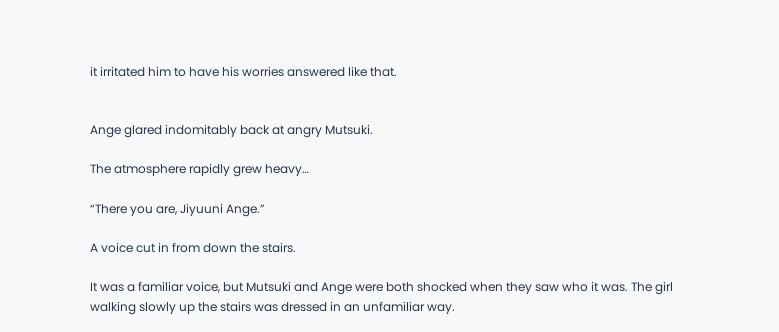it irritated him to have his worries answered like that.


Ange glared indomitably back at angry Mutsuki.

The atmosphere rapidly grew heavy…

“There you are, Jiyuuni Ange.”

A voice cut in from down the stairs.

It was a familiar voice, but Mutsuki and Ange were both shocked when they saw who it was. The girl walking slowly up the stairs was dressed in an unfamiliar way.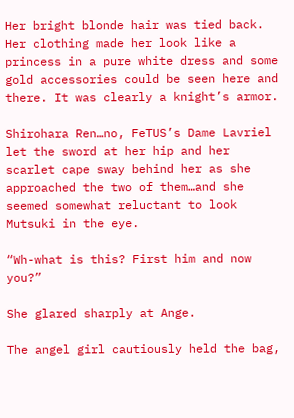Her bright blonde hair was tied back. Her clothing made her look like a princess in a pure white dress and some gold accessories could be seen here and there. It was clearly a knight’s armor.

Shirohara Ren…no, FeTUS’s Dame Lavriel let the sword at her hip and her scarlet cape sway behind her as she approached the two of them…and she seemed somewhat reluctant to look Mutsuki in the eye.

“Wh-what is this? First him and now you?”

She glared sharply at Ange.

The angel girl cautiously held the bag,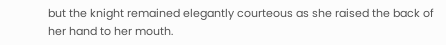but the knight remained elegantly courteous as she raised the back of her hand to her mouth.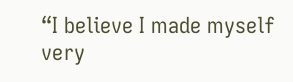“I believe I made myself very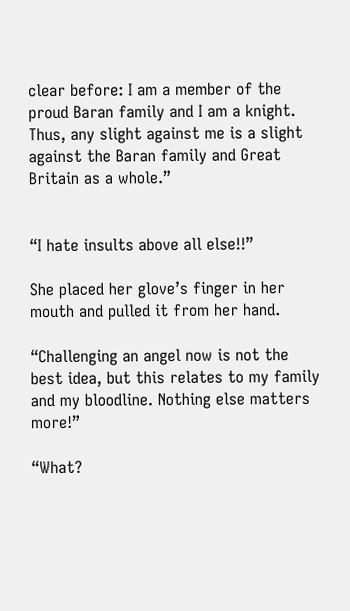clear before: I am a member of the proud Baran family and I am a knight. Thus, any slight against me is a slight against the Baran family and Great Britain as a whole.”


“I hate insults above all else!!”

She placed her glove’s finger in her mouth and pulled it from her hand.

“Challenging an angel now is not the best idea, but this relates to my family and my bloodline. Nothing else matters more!”

“What?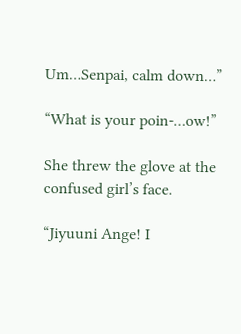Um…Senpai, calm down…”

“What is your poin-…ow!”

She threw the glove at the confused girl’s face.

“Jiyuuni Ange! I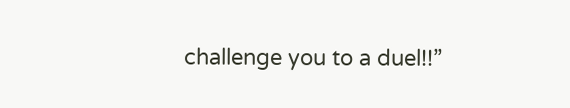challenge you to a duel!!”